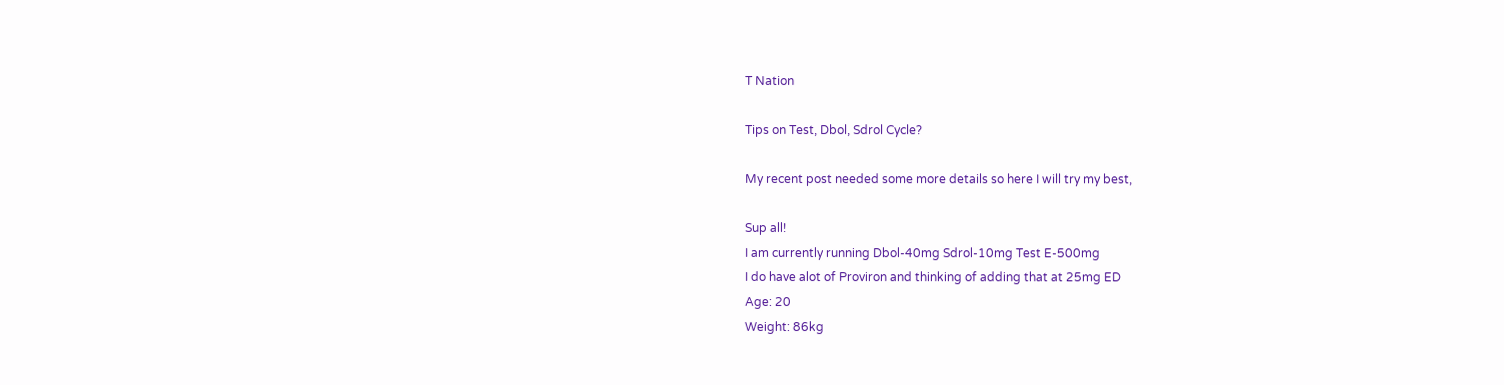T Nation

Tips on Test, Dbol, Sdrol Cycle?

My recent post needed some more details so here I will try my best,

Sup all!
I am currently running Dbol-40mg Sdrol-10mg Test E-500mg
I do have alot of Proviron and thinking of adding that at 25mg ED
Age: 20
Weight: 86kg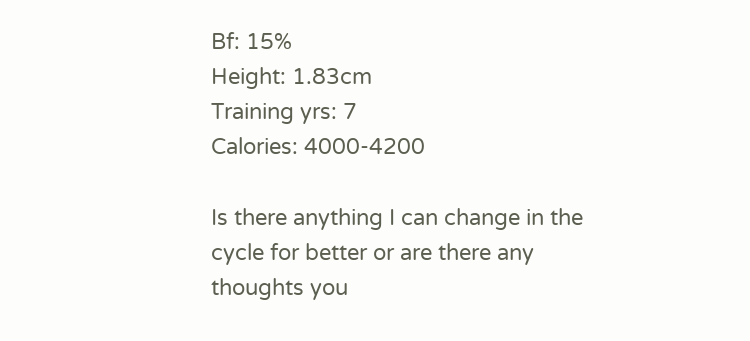Bf: 15%
Height: 1.83cm
Training yrs: 7
Calories: 4000-4200

Is there anything I can change in the cycle for better or are there any
thoughts you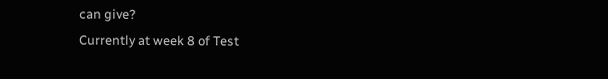can give?
Currently at week 8 of Test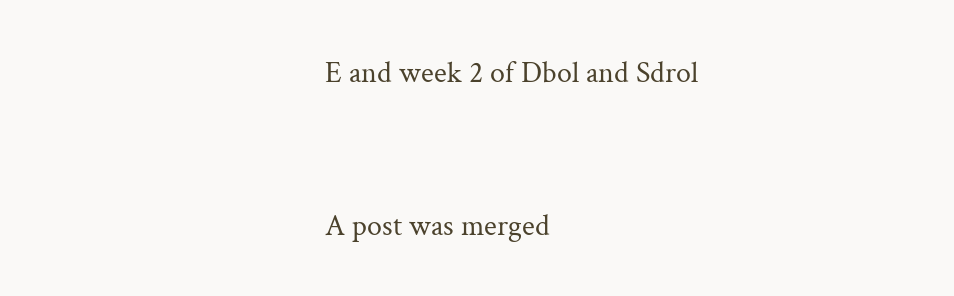E and week 2 of Dbol and Sdrol


A post was merged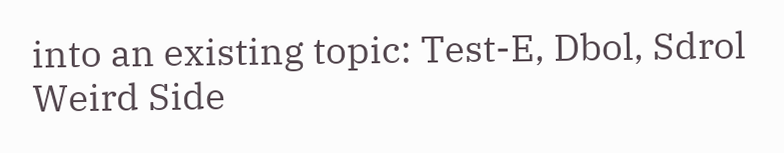into an existing topic: Test-E, Dbol, Sdrol Weird Side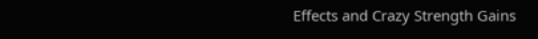Effects and Crazy Strength Gains